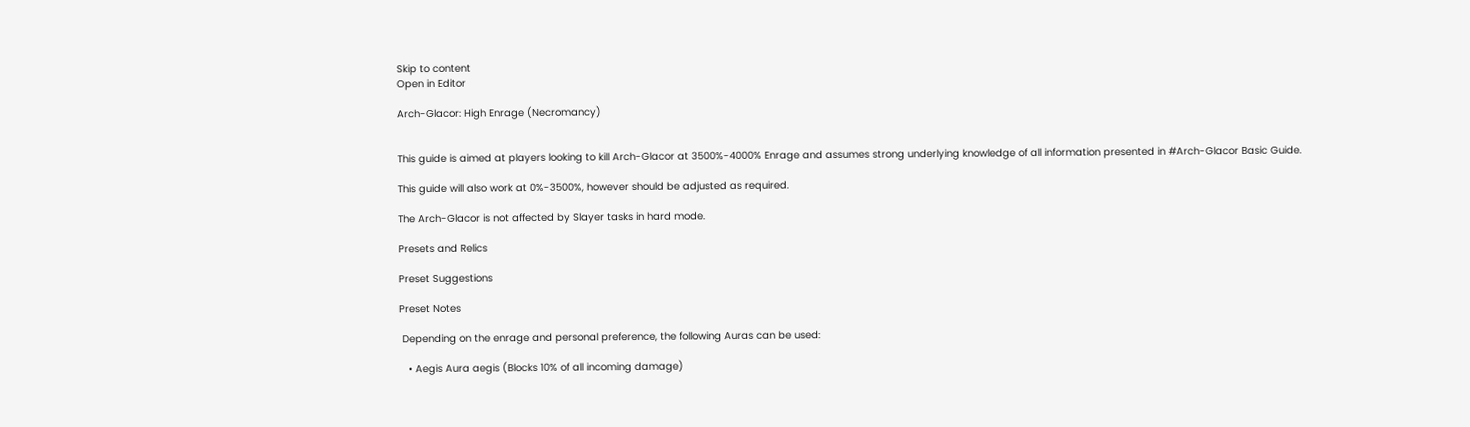Skip to content
Open in Editor

Arch-Glacor: High Enrage (Necromancy)


This guide is aimed at players looking to kill Arch-Glacor at 3500%-4000% Enrage and assumes strong underlying knowledge of all information presented in #Arch-Glacor Basic Guide.

This guide will also work at 0%-3500%, however should be adjusted as required.

The Arch-Glacor is not affected by Slayer tasks in hard mode.

Presets and Relics

Preset Suggestions

Preset Notes

 Depending on the enrage and personal preference, the following Auras can be used:

   • Aegis Aura aegis (Blocks 10% of all incoming damage)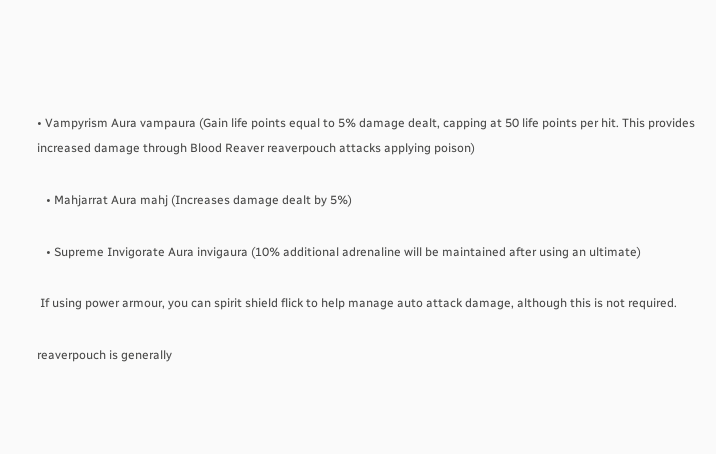• Vampyrism Aura vampaura (Gain life points equal to 5% damage dealt, capping at 50 life points per hit. This provides increased damage through Blood Reaver reaverpouch attacks applying poison)

   • Mahjarrat Aura mahj (Increases damage dealt by 5%)

   • Supreme Invigorate Aura invigaura (10% additional adrenaline will be maintained after using an ultimate)

 If using power armour, you can spirit shield flick to help manage auto attack damage, although this is not required.

reaverpouch is generally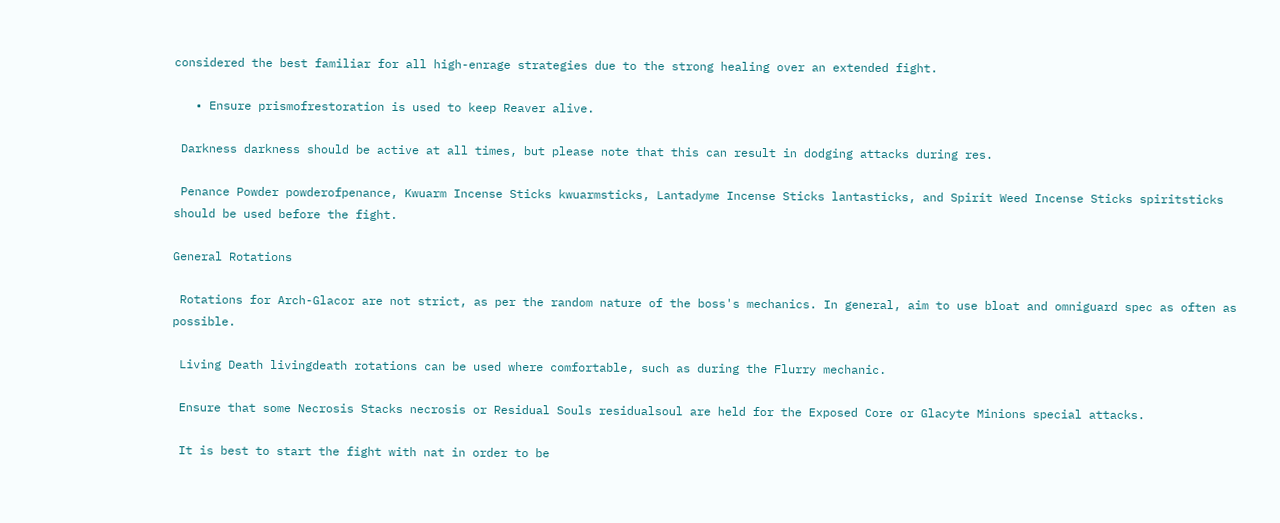considered the best familiar for all high-enrage strategies due to the strong healing over an extended fight.

   • Ensure prismofrestoration is used to keep Reaver alive.

 Darkness darkness should be active at all times, but please note that this can result in dodging attacks during res.

 Penance Powder powderofpenance, Kwuarm Incense Sticks kwuarmsticks, Lantadyme Incense Sticks lantasticks, and Spirit Weed Incense Sticks spiritsticks should be used before the fight.

General Rotations

 Rotations for Arch-Glacor are not strict, as per the random nature of the boss's mechanics. In general, aim to use bloat and omniguard spec as often as possible.

 Living Death livingdeath rotations can be used where comfortable, such as during the Flurry mechanic.

 Ensure that some Necrosis Stacks necrosis or Residual Souls residualsoul are held for the Exposed Core or Glacyte Minions special attacks.

 It is best to start the fight with nat in order to be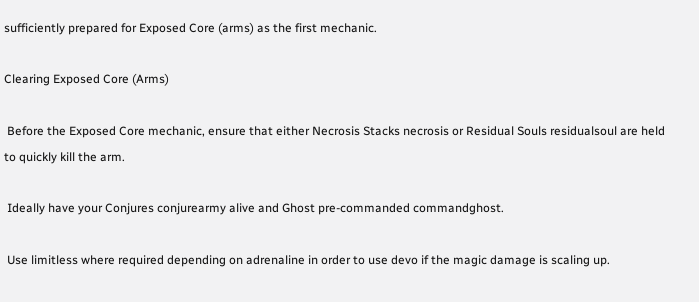sufficiently prepared for Exposed Core (arms) as the first mechanic.

Clearing Exposed Core (Arms)

 Before the Exposed Core mechanic, ensure that either Necrosis Stacks necrosis or Residual Souls residualsoul are held to quickly kill the arm.

 Ideally have your Conjures conjurearmy alive and Ghost pre-commanded commandghost.

 Use limitless where required depending on adrenaline in order to use devo if the magic damage is scaling up.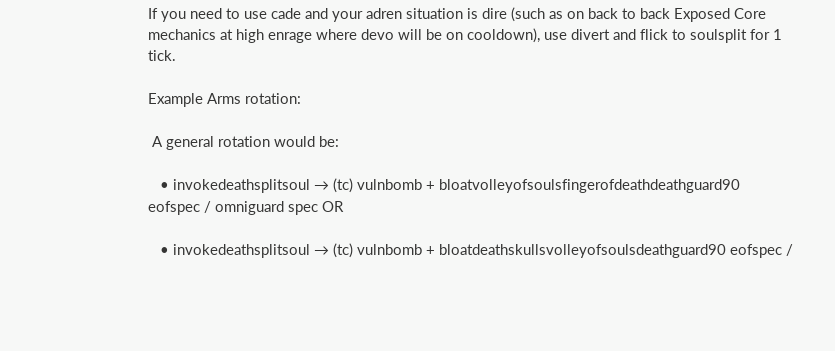If you need to use cade and your adren situation is dire (such as on back to back Exposed Core mechanics at high enrage where devo will be on cooldown), use divert and flick to soulsplit for 1 tick.

Example Arms rotation:

 A general rotation would be:

   • invokedeathsplitsoul → (tc) vulnbomb + bloatvolleyofsoulsfingerofdeathdeathguard90 eofspec / omniguard spec OR

   • invokedeathsplitsoul → (tc) vulnbomb + bloatdeathskullsvolleyofsoulsdeathguard90 eofspec /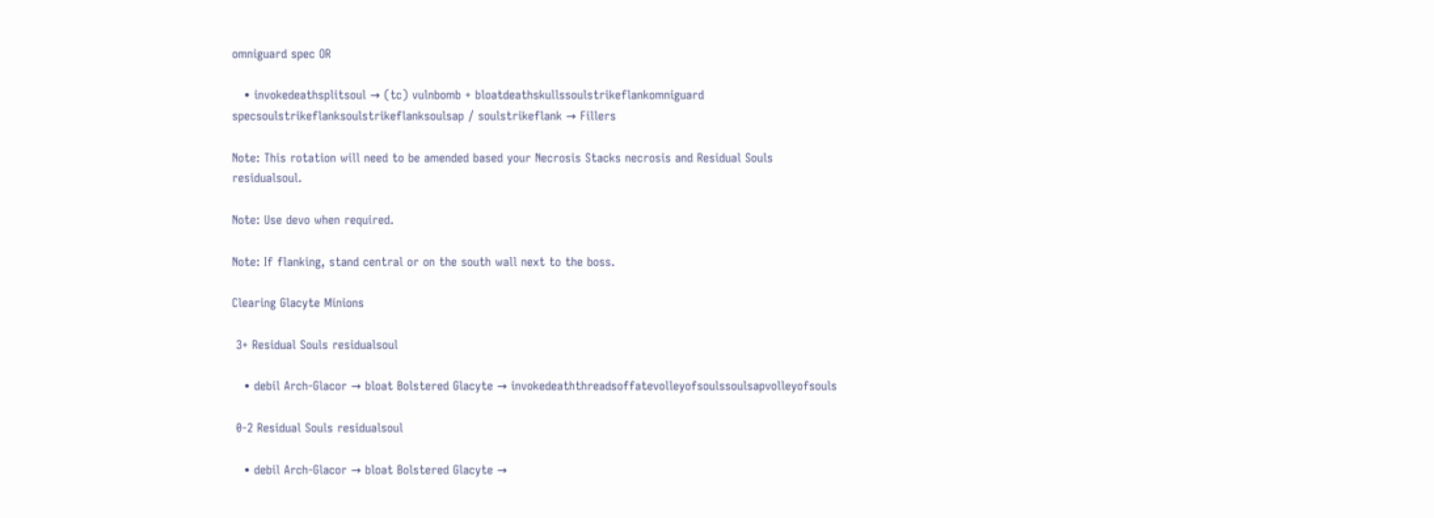omniguard spec OR

   • invokedeathsplitsoul → (tc) vulnbomb + bloatdeathskullssoulstrikeflankomniguard specsoulstrikeflanksoulstrikeflanksoulsap / soulstrikeflank → Fillers

Note: This rotation will need to be amended based your Necrosis Stacks necrosis and Residual Souls residualsoul.

Note: Use devo when required.

Note: If flanking, stand central or on the south wall next to the boss.

Clearing Glacyte Minions

 3+ Residual Souls residualsoul

   • debil Arch-Glacor → bloat Bolstered Glacyte → invokedeaththreadsoffatevolleyofsoulssoulsapvolleyofsouls

 0-2 Residual Souls residualsoul

   • debil Arch-Glacor → bloat Bolstered Glacyte →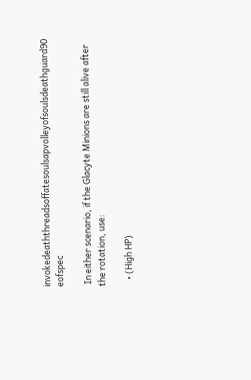invokedeaththreadsoffatesoulsapvolleyofsoulsdeathguard90 eofspec

 In either scenario, if the Glacyte Minions are still alive after the rotation, use:

   • (High HP)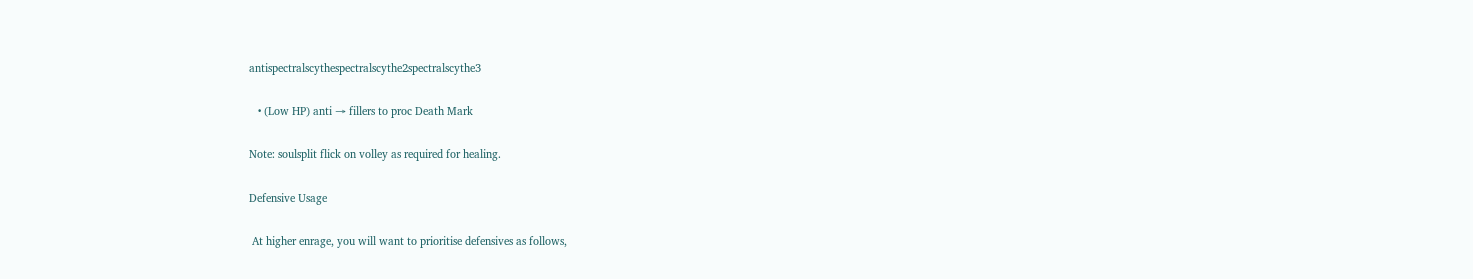antispectralscythespectralscythe2spectralscythe3

   • (Low HP) anti → fillers to proc Death Mark

Note: soulsplit flick on volley as required for healing.

Defensive Usage

 At higher enrage, you will want to prioritise defensives as follows,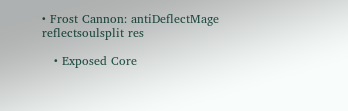• Frost Cannon: antiDeflectMage reflectsoulsplit res

   • Exposed Core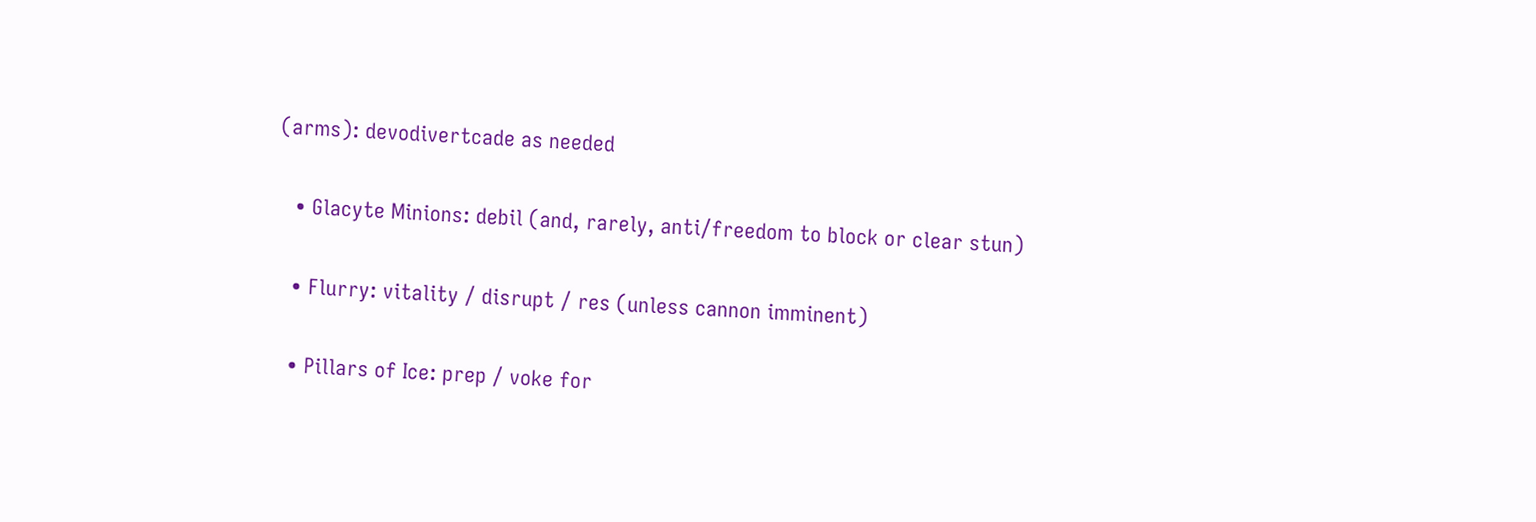(arms): devodivertcade as needed

   • Glacyte Minions: debil (and, rarely, anti/freedom to block or clear stun)

   • Flurry: vitality / disrupt / res (unless cannon imminent)

   • Pillars of Ice: prep / voke for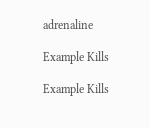adrenaline

Example Kills

Example Kills